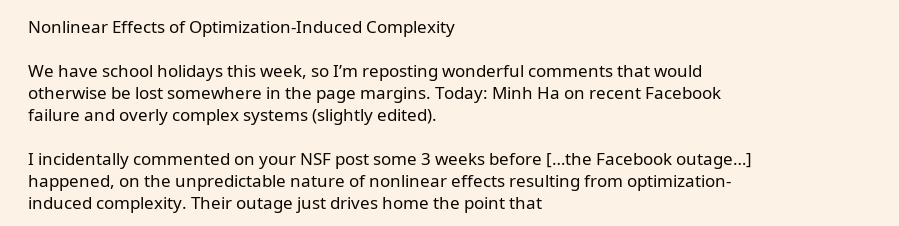Nonlinear Effects of Optimization-Induced Complexity

We have school holidays this week, so I’m reposting wonderful comments that would otherwise be lost somewhere in the page margins. Today: Minh Ha on recent Facebook failure and overly complex systems (slightly edited).

I incidentally commented on your NSF post some 3 weeks before […the Facebook outage…] happened, on the unpredictable nature of nonlinear effects resulting from optimization-induced complexity. Their outage just drives home the point that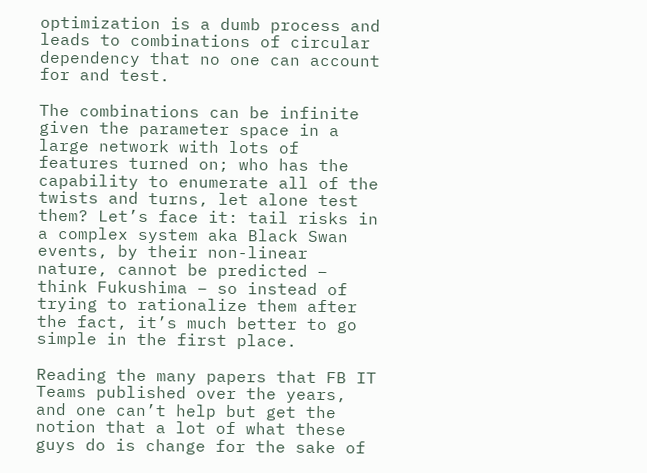optimization is a dumb process and leads to combinations of circular dependency that no one can account for and test.

The combinations can be infinite given the parameter space in a large network with lots of features turned on; who has the capability to enumerate all of the twists and turns, let alone test them? Let’s face it: tail risks in a complex system aka Black Swan events, by their non-linear nature, cannot be predicted – think Fukushima – so instead of trying to rationalize them after the fact, it’s much better to go simple in the first place.

Reading the many papers that FB IT Teams published over the years, and one can’t help but get the notion that a lot of what these guys do is change for the sake of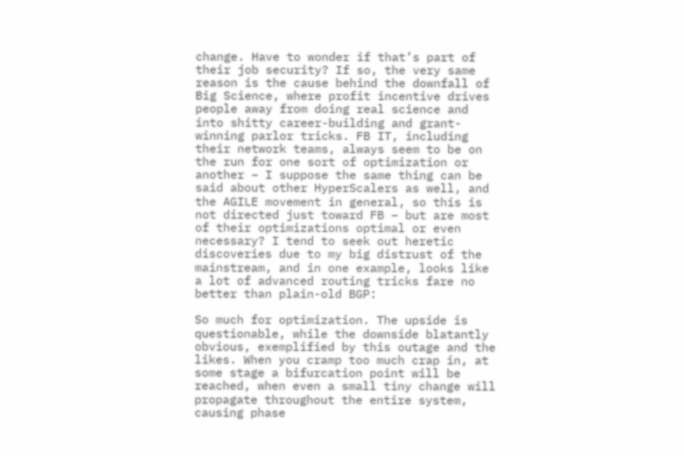change. Have to wonder if that’s part of their job security? If so, the very same reason is the cause behind the downfall of Big Science, where profit incentive drives people away from doing real science and into shitty career-building and grant-winning parlor tricks. FB IT, including their network teams, always seem to be on the run for one sort of optimization or another – I suppose the same thing can be said about other HyperScalers as well, and the AGILE movement in general, so this is not directed just toward FB – but are most of their optimizations optimal or even necessary? I tend to seek out heretic discoveries due to my big distrust of the mainstream, and in one example, looks like a lot of advanced routing tricks fare no better than plain-old BGP:

So much for optimization. The upside is questionable, while the downside blatantly obvious, exemplified by this outage and the likes. When you cramp too much crap in, at some stage a bifurcation point will be reached, when even a small tiny change will propagate throughout the entire system, causing phase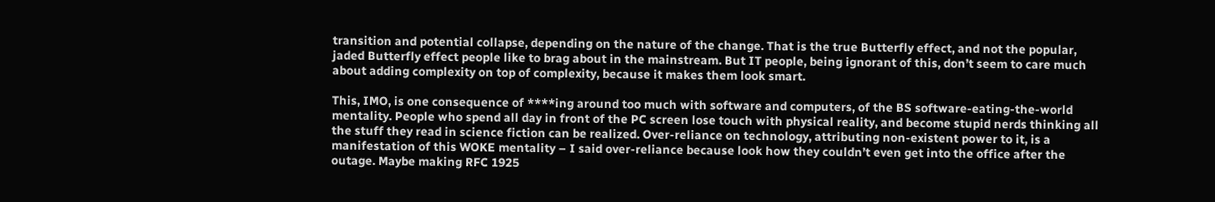transition and potential collapse, depending on the nature of the change. That is the true Butterfly effect, and not the popular, jaded Butterfly effect people like to brag about in the mainstream. But IT people, being ignorant of this, don’t seem to care much about adding complexity on top of complexity, because it makes them look smart.

This, IMO, is one consequence of ****ing around too much with software and computers, of the BS software-eating-the-world mentality. People who spend all day in front of the PC screen lose touch with physical reality, and become stupid nerds thinking all the stuff they read in science fiction can be realized. Over-reliance on technology, attributing non-existent power to it, is a manifestation of this WOKE mentality – I said over-reliance because look how they couldn’t even get into the office after the outage. Maybe making RFC 1925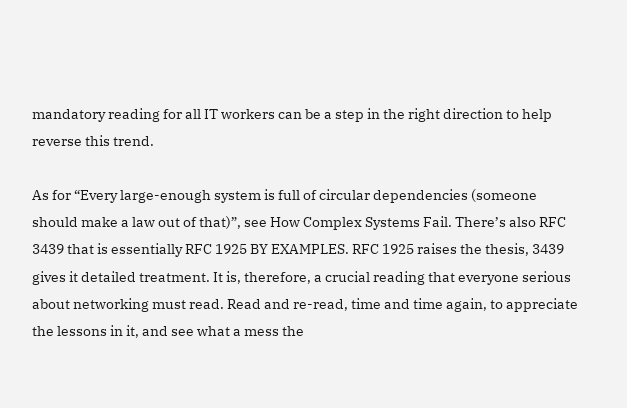mandatory reading for all IT workers can be a step in the right direction to help reverse this trend.

As for “Every large-enough system is full of circular dependencies (someone should make a law out of that)”, see How Complex Systems Fail. There’s also RFC 3439 that is essentially RFC 1925 BY EXAMPLES. RFC 1925 raises the thesis, 3439 gives it detailed treatment. It is, therefore, a crucial reading that everyone serious about networking must read. Read and re-read, time and time again, to appreciate the lessons in it, and see what a mess the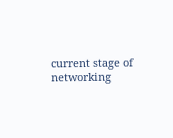current stage of networking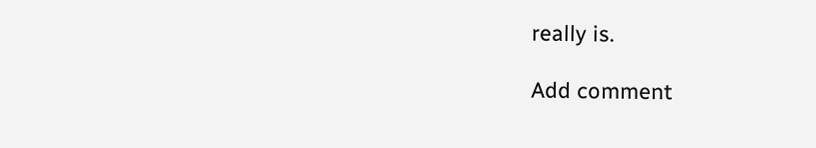really is.

Add comment